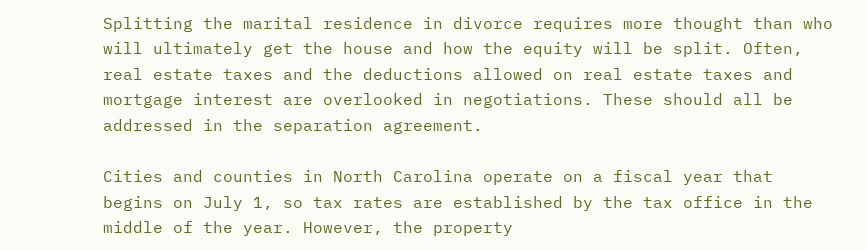Splitting the marital residence in divorce requires more thought than who will ultimately get the house and how the equity will be split. Often, real estate taxes and the deductions allowed on real estate taxes and mortgage interest are overlooked in negotiations. These should all be addressed in the separation agreement.

Cities and counties in North Carolina operate on a fiscal year that begins on July 1, so tax rates are established by the tax office in the middle of the year. However, the property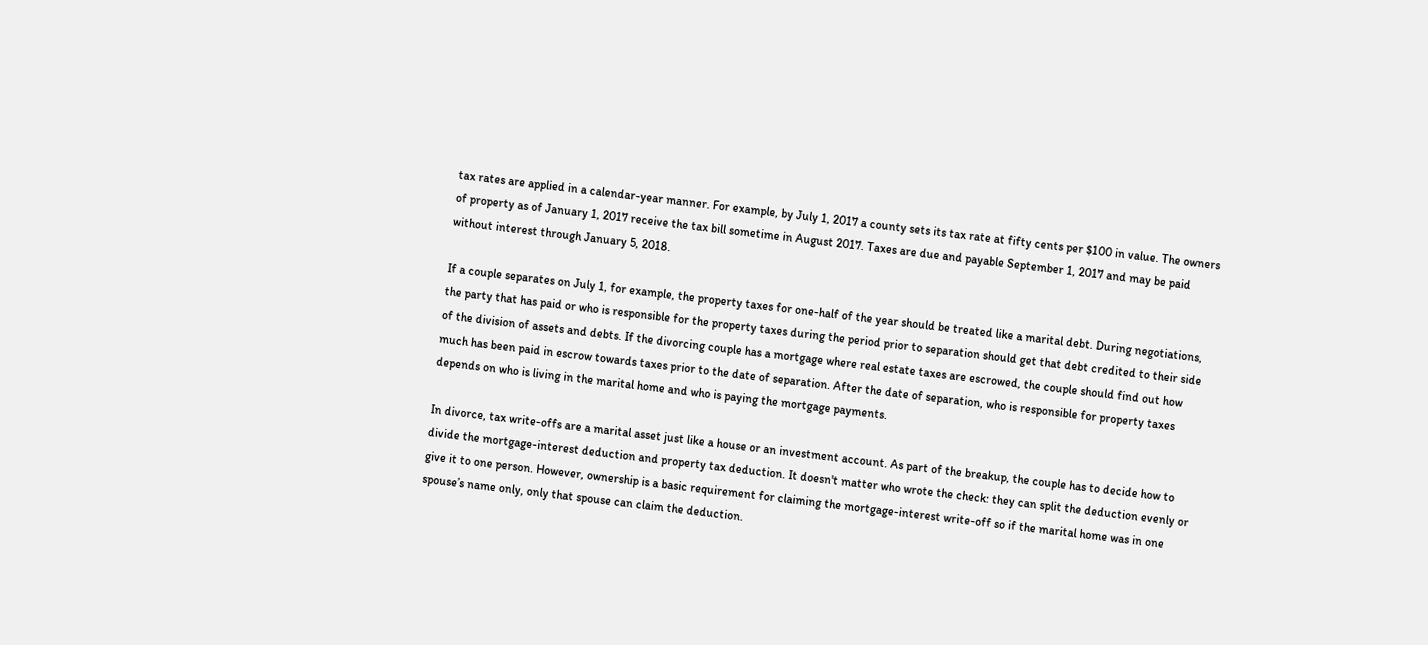tax rates are applied in a calendar-year manner. For example, by July 1, 2017 a county sets its tax rate at fifty cents per $100 in value. The owners of property as of January 1, 2017 receive the tax bill sometime in August 2017. Taxes are due and payable September 1, 2017 and may be paid without interest through January 5, 2018.

If a couple separates on July 1, for example, the property taxes for one-half of the year should be treated like a marital debt. During negotiations, the party that has paid or who is responsible for the property taxes during the period prior to separation should get that debt credited to their side of the division of assets and debts. If the divorcing couple has a mortgage where real estate taxes are escrowed, the couple should find out how much has been paid in escrow towards taxes prior to the date of separation. After the date of separation, who is responsible for property taxes depends on who is living in the marital home and who is paying the mortgage payments.

In divorce, tax write-offs are a marital asset just like a house or an investment account. As part of the breakup, the couple has to decide how to divide the mortgage-interest deduction and property tax deduction. It doesn't matter who wrote the check: they can split the deduction evenly or give it to one person. However, ownership is a basic requirement for claiming the mortgage-interest write-off so if the marital home was in one spouse’s name only, only that spouse can claim the deduction.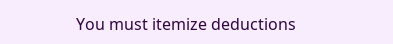You must itemize deductions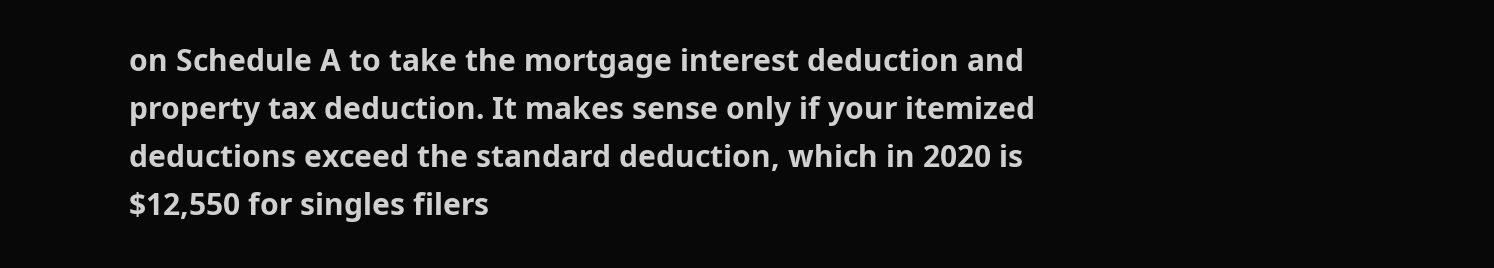on Schedule A to take the mortgage interest deduction and property tax deduction. It makes sense only if your itemized deductions exceed the standard deduction, which in 2020 is $12,550 for singles filers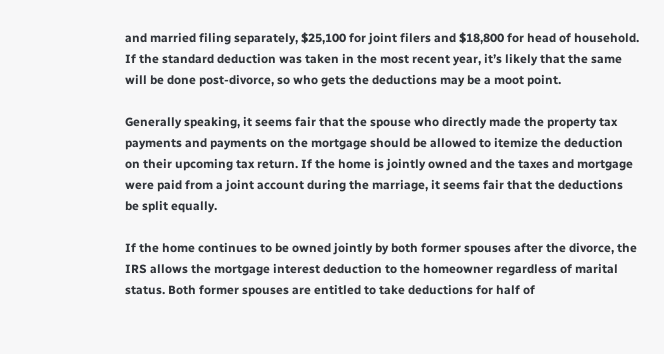and married filing separately, $25,100 for joint filers and $18,800 for head of household. If the standard deduction was taken in the most recent year, it’s likely that the same will be done post-divorce, so who gets the deductions may be a moot point.

Generally speaking, it seems fair that the spouse who directly made the property tax payments and payments on the mortgage should be allowed to itemize the deduction on their upcoming tax return. If the home is jointly owned and the taxes and mortgage were paid from a joint account during the marriage, it seems fair that the deductions be split equally.

If the home continues to be owned jointly by both former spouses after the divorce, the IRS allows the mortgage interest deduction to the homeowner regardless of marital status. Both former spouses are entitled to take deductions for half of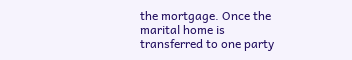the mortgage. Once the marital home is transferred to one party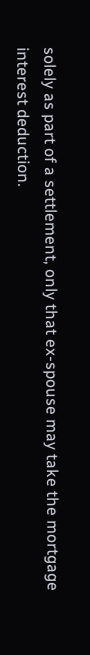solely as part of a settlement, only that ex-spouse may take the mortgage interest deduction.